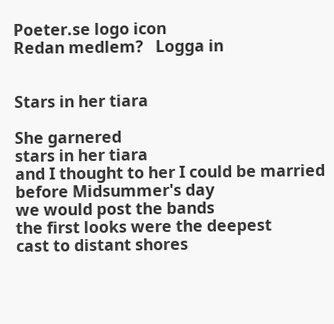Poeter.se logo icon
Redan medlem?   Logga in


Stars in her tiara

She garnered
stars in her tiara
and I thought to her I could be married
before Midsummer's day
we would post the bands
the first looks were the deepest
cast to distant shores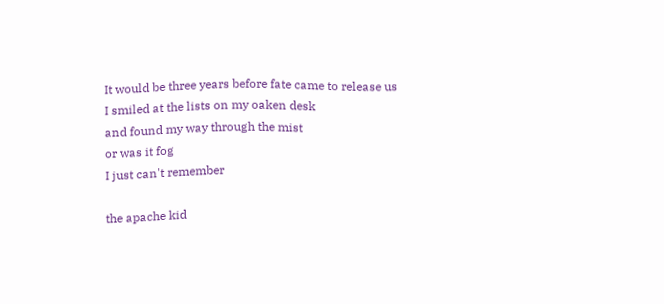It would be three years before fate came to release us
I smiled at the lists on my oaken desk
and found my way through the mist
or was it fog
I just can't remember

the apache kid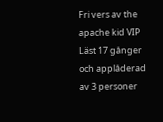Fri vers av the apache kid VIP
Läst 17 gånger och applåderad av 3 personer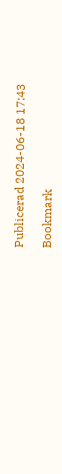Publicerad 2024-06-18 17:43

Bookmark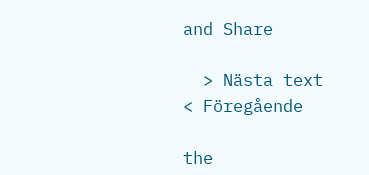and Share

  > Nästa text
< Föregående

the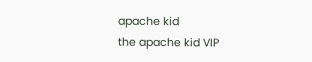apache kid
the apache kid VIP